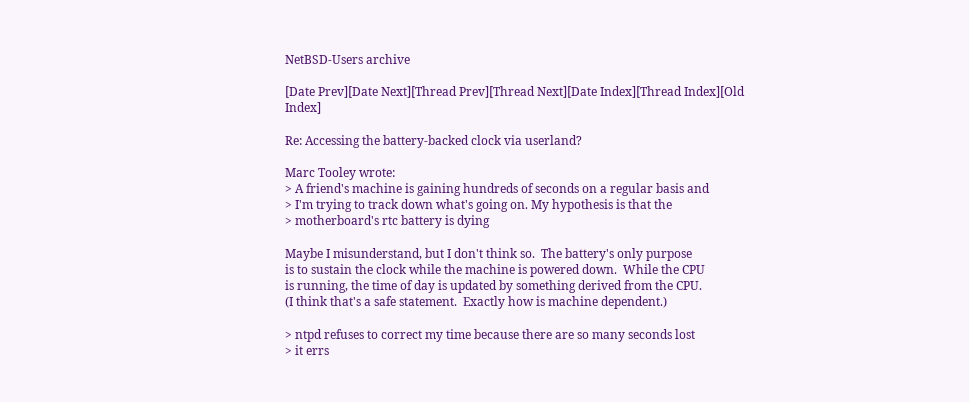NetBSD-Users archive

[Date Prev][Date Next][Thread Prev][Thread Next][Date Index][Thread Index][Old Index]

Re: Accessing the battery-backed clock via userland?

Marc Tooley wrote:
> A friend's machine is gaining hundreds of seconds on a regular basis and
> I'm trying to track down what's going on. My hypothesis is that the
> motherboard's rtc battery is dying

Maybe I misunderstand, but I don't think so.  The battery's only purpose
is to sustain the clock while the machine is powered down.  While the CPU
is running, the time of day is updated by something derived from the CPU.
(I think that's a safe statement.  Exactly how is machine dependent.)

> ntpd refuses to correct my time because there are so many seconds lost
> it errs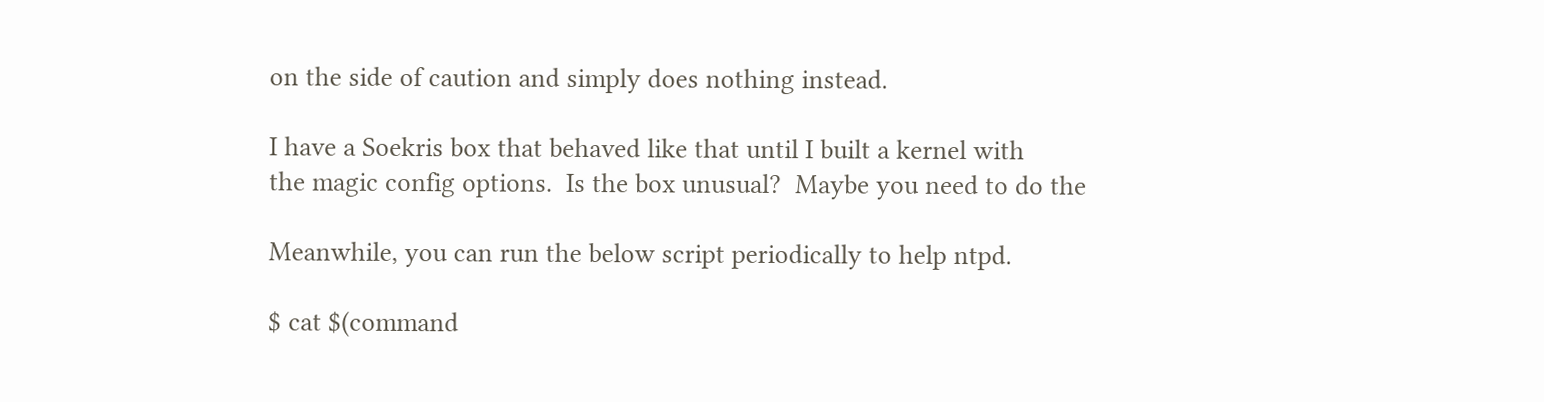on the side of caution and simply does nothing instead.

I have a Soekris box that behaved like that until I built a kernel with
the magic config options.  Is the box unusual?  Maybe you need to do the

Meanwhile, you can run the below script periodically to help ntpd.

$ cat $(command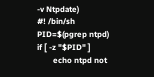-v Ntpdate)
#! /bin/sh
PID=$(pgrep ntpd)
if [ -z "$PID" ]
        echo ntpd not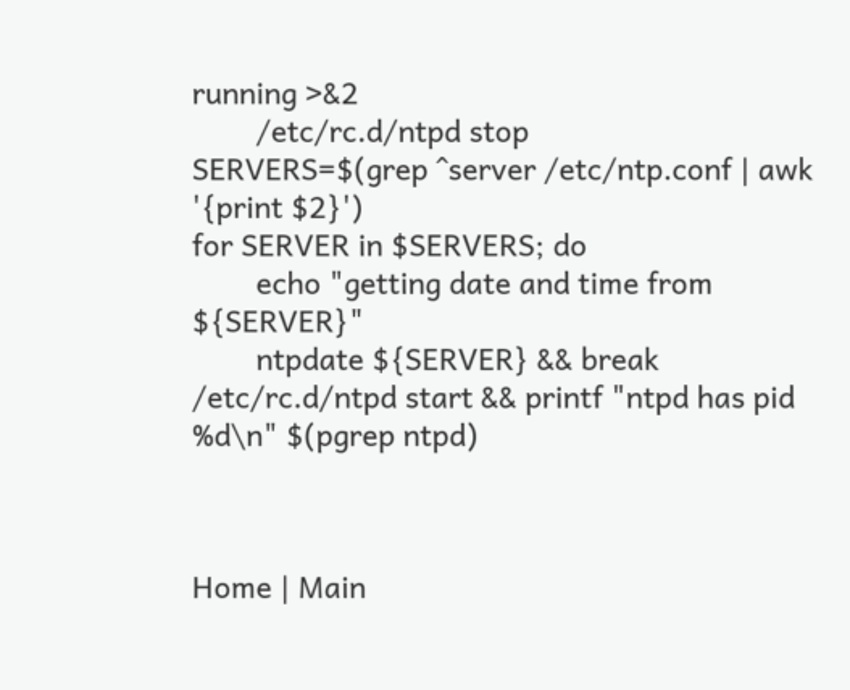running >&2
        /etc/rc.d/ntpd stop
SERVERS=$(grep ^server /etc/ntp.conf | awk '{print $2}')
for SERVER in $SERVERS; do
        echo "getting date and time from ${SERVER}"
        ntpdate ${SERVER} && break
/etc/rc.d/ntpd start && printf "ntpd has pid %d\n" $(pgrep ntpd)



Home | Main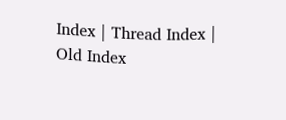Index | Thread Index | Old Index